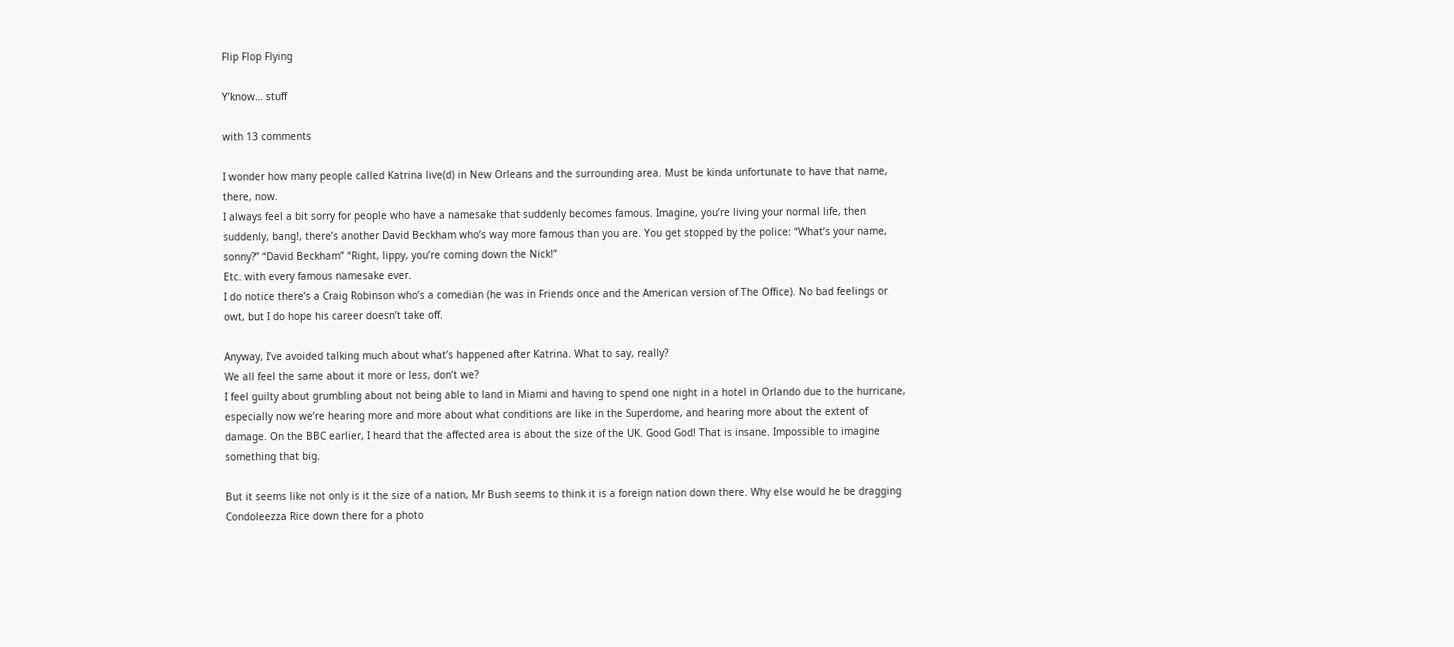Flip Flop Flying

Y’know… stuff

with 13 comments

I wonder how many people called Katrina live(d) in New Orleans and the surrounding area. Must be kinda unfortunate to have that name, there, now.
I always feel a bit sorry for people who have a namesake that suddenly becomes famous. Imagine, you’re living your normal life, then suddenly, bang!, there’s another David Beckham who’s way more famous than you are. You get stopped by the police: “What’s your name, sonny?” “David Beckham” “Right, lippy, you’re coming down the Nick!”
Etc. with every famous namesake ever.
I do notice there’s a Craig Robinson who’s a comedian (he was in Friends once and the American version of The Office). No bad feelings or owt, but I do hope his career doesn’t take off.

Anyway, I’ve avoided talking much about what’s happened after Katrina. What to say, really?
We all feel the same about it more or less, don’t we?
I feel guilty about grumbling about not being able to land in Miami and having to spend one night in a hotel in Orlando due to the hurricane, especially now we’re hearing more and more about what conditions are like in the Superdome, and hearing more about the extent of damage. On the BBC earlier, I heard that the affected area is about the size of the UK. Good God! That is insane. Impossible to imagine something that big.

But it seems like not only is it the size of a nation, Mr Bush seems to think it is a foreign nation down there. Why else would he be dragging Condoleezza Rice down there for a photo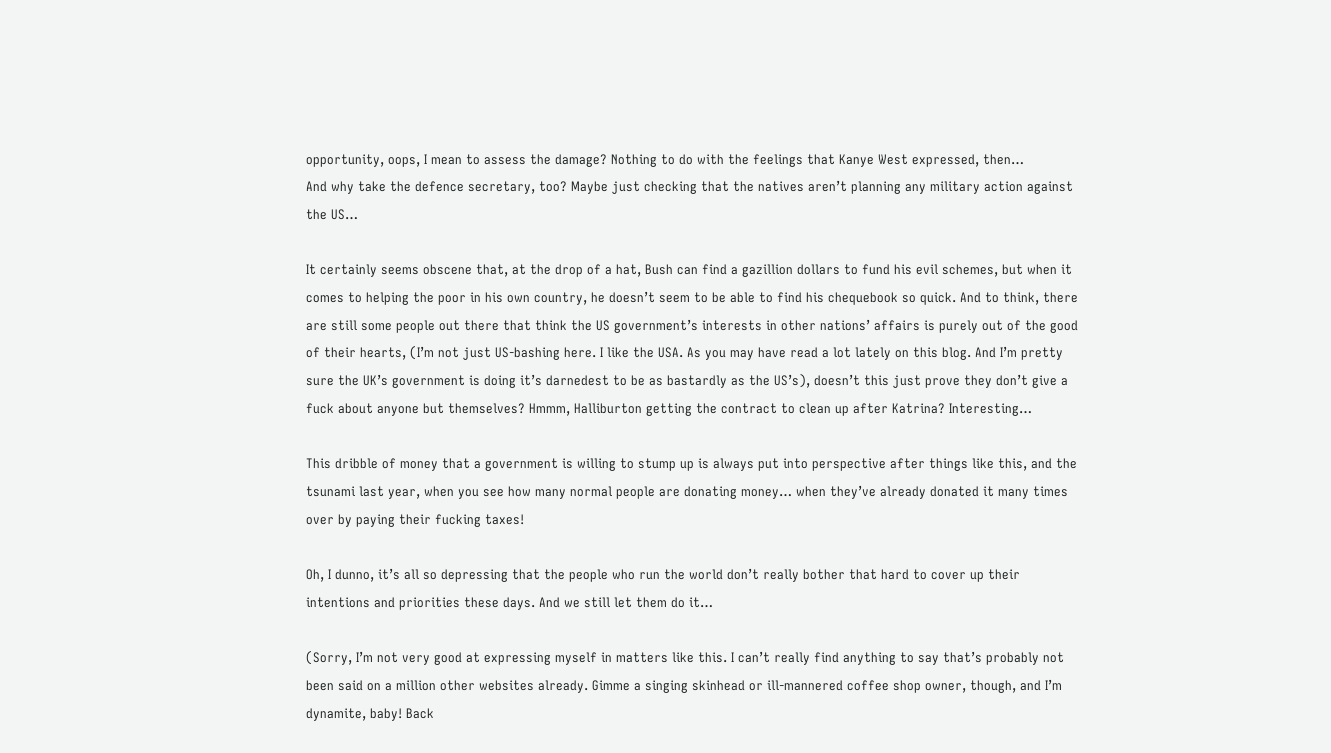opportunity, oops, I mean to assess the damage? Nothing to do with the feelings that Kanye West expressed, then…
And why take the defence secretary, too? Maybe just checking that the natives aren’t planning any military action against the US…

It certainly seems obscene that, at the drop of a hat, Bush can find a gazillion dollars to fund his evil schemes, but when it comes to helping the poor in his own country, he doesn’t seem to be able to find his chequebook so quick. And to think, there are still some people out there that think the US government’s interests in other nations’ affairs is purely out of the good of their hearts, (I’m not just US-bashing here. I like the USA. As you may have read a lot lately on this blog. And I’m pretty sure the UK’s government is doing it’s darnedest to be as bastardly as the US’s), doesn’t this just prove they don’t give a fuck about anyone but themselves? Hmmm, Halliburton getting the contract to clean up after Katrina? Interesting…

This dribble of money that a government is willing to stump up is always put into perspective after things like this, and the tsunami last year, when you see how many normal people are donating money… when they’ve already donated it many times over by paying their fucking taxes!

Oh, I dunno, it’s all so depressing that the people who run the world don’t really bother that hard to cover up their intentions and priorities these days. And we still let them do it…

(Sorry, I’m not very good at expressing myself in matters like this. I can’t really find anything to say that’s probably not been said on a million other websites already. Gimme a singing skinhead or ill-mannered coffee shop owner, though, and I’m dynamite, baby! Back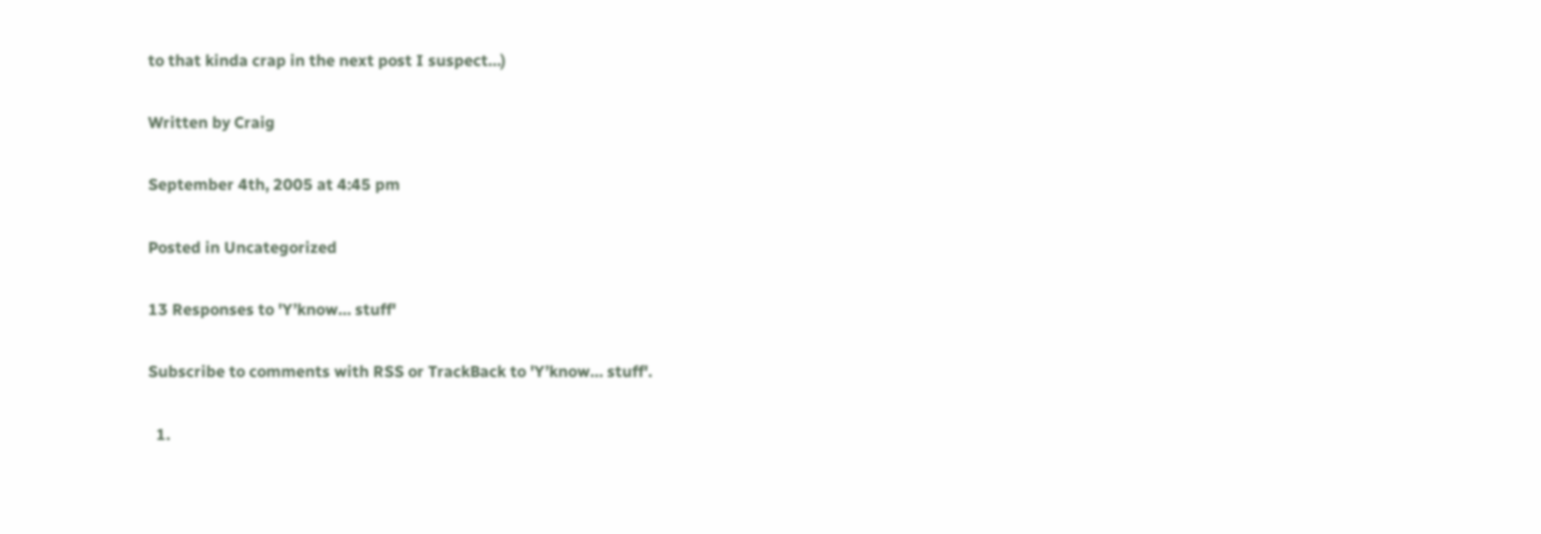to that kinda crap in the next post I suspect…)

Written by Craig

September 4th, 2005 at 4:45 pm

Posted in Uncategorized

13 Responses to 'Y’know… stuff'

Subscribe to comments with RSS or TrackBack to 'Y’know… stuff'.

  1.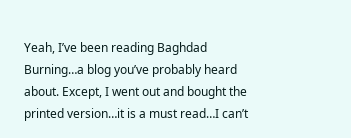Yeah, I’ve been reading Baghdad Burning…a blog you’ve probably heard about. Except, I went out and bought the printed version…it is a must read…I can’t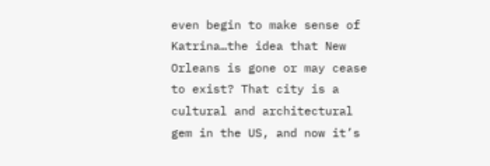even begin to make sense of Katrina…the idea that New Orleans is gone or may cease to exist? That city is a cultural and architectural gem in the US, and now it’s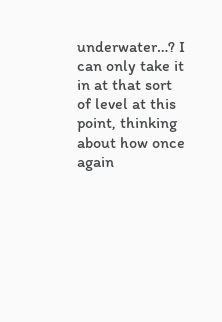underwater…? I can only take it in at that sort of level at this point, thinking about how once again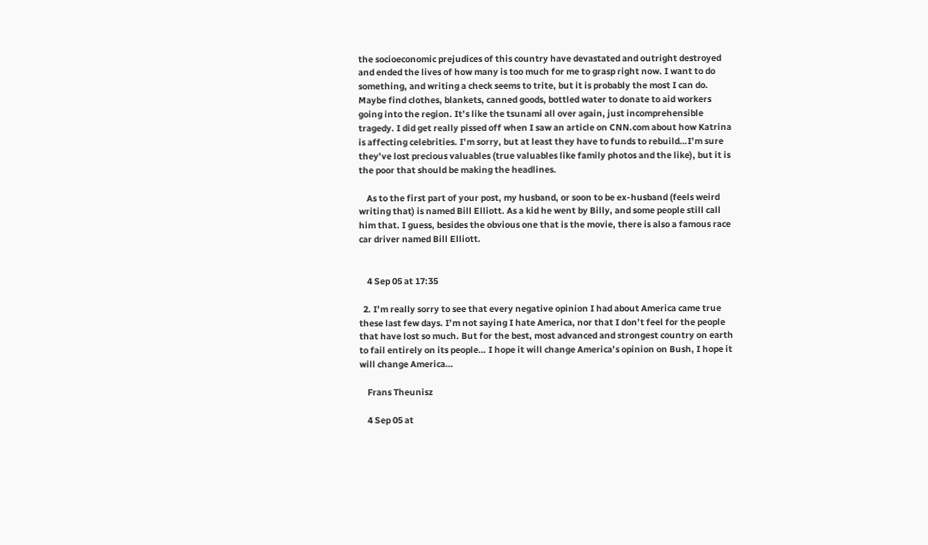the socioeconomic prejudices of this country have devastated and outright destroyed and ended the lives of how many is too much for me to grasp right now. I want to do something, and writing a check seems to trite, but it is probably the most I can do. Maybe find clothes, blankets, canned goods, bottled water to donate to aid workers going into the region. It’s like the tsunami all over again, just incomprehensible tragedy. I did get really pissed off when I saw an article on CNN.com about how Katrina is affecting celebrities. I’m sorry, but at least they have to funds to rebuild…I’m sure they’ve lost precious valuables (true valuables like family photos and the like), but it is the poor that should be making the headlines.

    As to the first part of your post, my husband, or soon to be ex-husband (feels weird writing that) is named Bill Elliott. As a kid he went by Billy, and some people still call him that. I guess, besides the obvious one that is the movie, there is also a famous race car driver named Bill Elliott.


    4 Sep 05 at 17:35

  2. I’m really sorry to see that every negative opinion I had about America came true these last few days. I’m not saying I hate America, nor that I don’t feel for the people that have lost so much. But for the best, most advanced and strongest country on earth to fail entirely on its people… I hope it will change America’s opinion on Bush, I hope it will change America…

    Frans Theunisz

    4 Sep 05 at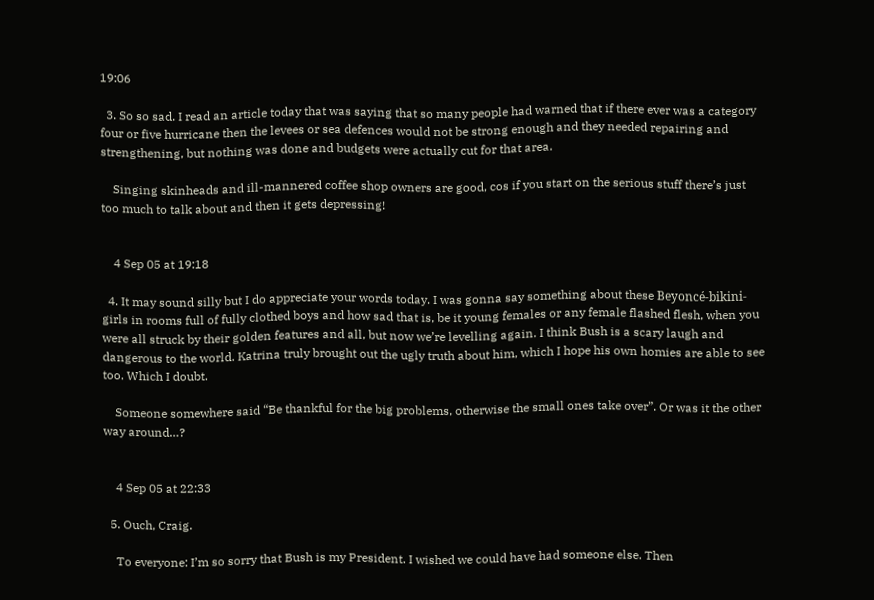19:06

  3. So so sad. I read an article today that was saying that so many people had warned that if there ever was a category four or five hurricane then the levees or sea defences would not be strong enough and they needed repairing and strengthening, but nothing was done and budgets were actually cut for that area.

    Singing skinheads and ill-mannered coffee shop owners are good, cos if you start on the serious stuff there’s just too much to talk about and then it gets depressing!


    4 Sep 05 at 19:18

  4. It may sound silly but I do appreciate your words today. I was gonna say something about these Beyoncé-bikini-girls in rooms full of fully clothed boys and how sad that is, be it young females or any female flashed flesh, when you were all struck by their golden features and all, but now we’re levelling again. I think Bush is a scary laugh and dangerous to the world. Katrina truly brought out the ugly truth about him, which I hope his own homies are able to see too. Which I doubt.

    Someone somewhere said “Be thankful for the big problems, otherwise the small ones take over”. Or was it the other way around…?


    4 Sep 05 at 22:33

  5. Ouch, Craig.

    To everyone: I’m so sorry that Bush is my President. I wished we could have had someone else. Then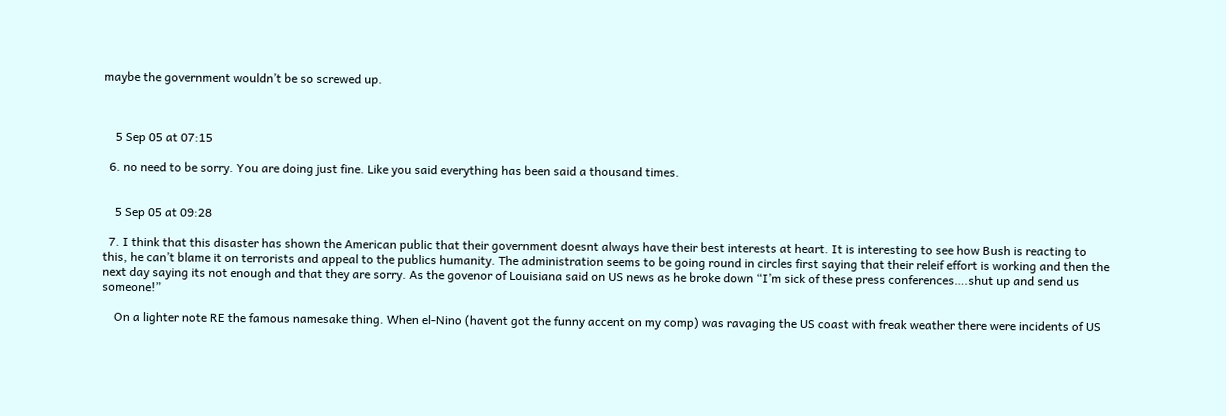maybe the government wouldn’t be so screwed up.



    5 Sep 05 at 07:15

  6. no need to be sorry. You are doing just fine. Like you said everything has been said a thousand times.


    5 Sep 05 at 09:28

  7. I think that this disaster has shown the American public that their government doesnt always have their best interests at heart. It is interesting to see how Bush is reacting to this, he can’t blame it on terrorists and appeal to the publics humanity. The administration seems to be going round in circles first saying that their releif effort is working and then the next day saying its not enough and that they are sorry. As the govenor of Louisiana said on US news as he broke down “I’m sick of these press conferences….shut up and send us someone!”

    On a lighter note RE the famous namesake thing. When el-Nino (havent got the funny accent on my comp) was ravaging the US coast with freak weather there were incidents of US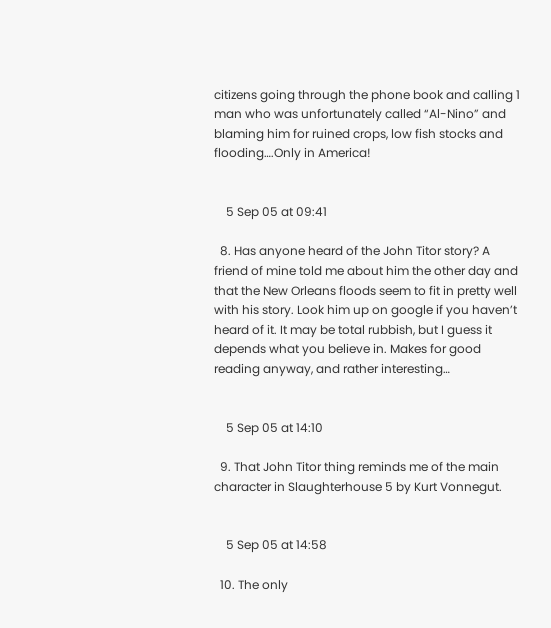citizens going through the phone book and calling 1 man who was unfortunately called “Al-Nino” and blaming him for ruined crops, low fish stocks and flooding….Only in America!


    5 Sep 05 at 09:41

  8. Has anyone heard of the John Titor story? A friend of mine told me about him the other day and that the New Orleans floods seem to fit in pretty well with his story. Look him up on google if you haven’t heard of it. It may be total rubbish, but I guess it depends what you believe in. Makes for good reading anyway, and rather interesting…


    5 Sep 05 at 14:10

  9. That John Titor thing reminds me of the main character in Slaughterhouse 5 by Kurt Vonnegut.


    5 Sep 05 at 14:58

  10. The only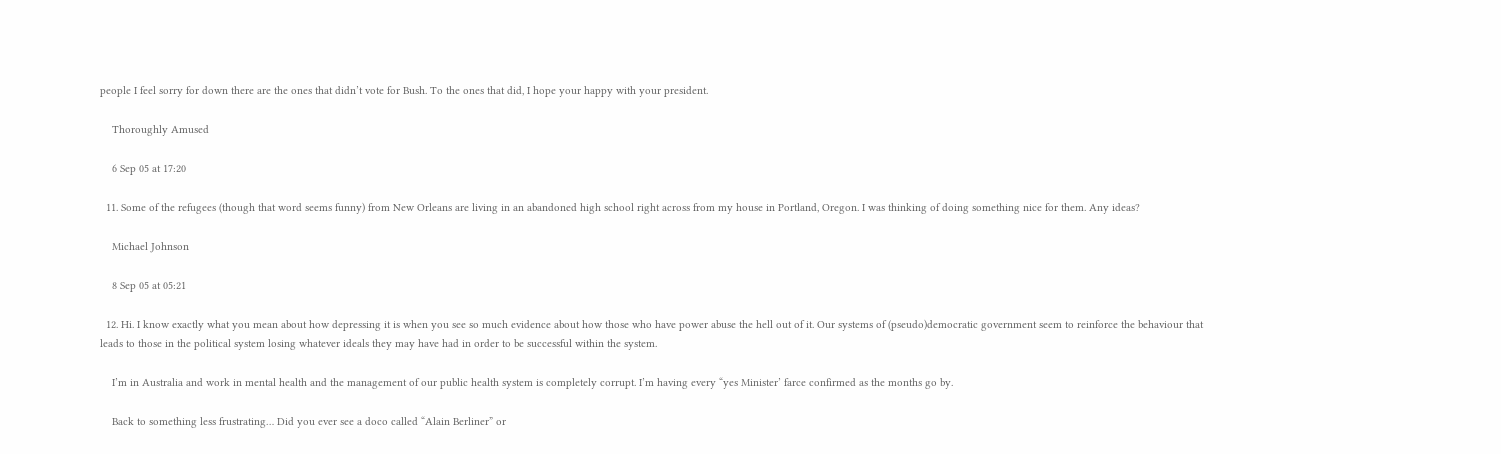people I feel sorry for down there are the ones that didn’t vote for Bush. To the ones that did, I hope your happy with your president.

    Thoroughly Amused

    6 Sep 05 at 17:20

  11. Some of the refugees (though that word seems funny) from New Orleans are living in an abandoned high school right across from my house in Portland, Oregon. I was thinking of doing something nice for them. Any ideas?

    Michael Johnson

    8 Sep 05 at 05:21

  12. Hi. I know exactly what you mean about how depressing it is when you see so much evidence about how those who have power abuse the hell out of it. Our systems of (pseudo)democratic government seem to reinforce the behaviour that leads to those in the political system losing whatever ideals they may have had in order to be successful within the system.

    I’m in Australia and work in mental health and the management of our public health system is completely corrupt. I’m having every “yes Minister’ farce confirmed as the months go by.

    Back to something less frustrating… Did you ever see a doco called “Alain Berliner” or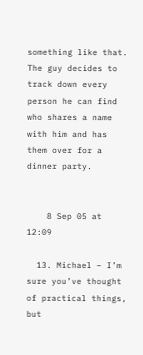something like that. The guy decides to track down every person he can find who shares a name with him and has them over for a dinner party.


    8 Sep 05 at 12:09

  13. Michael – I’m sure you’ve thought of practical things, but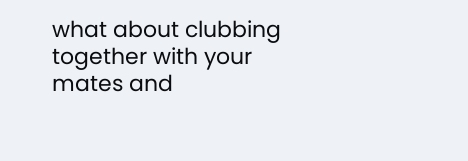what about clubbing together with your mates and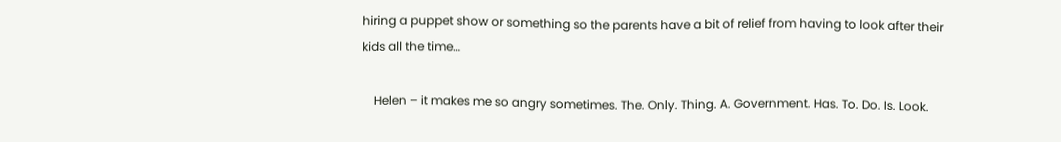hiring a puppet show or something so the parents have a bit of relief from having to look after their kids all the time…

    Helen – it makes me so angry sometimes. The. Only. Thing. A. Government. Has. To. Do. Is. Look.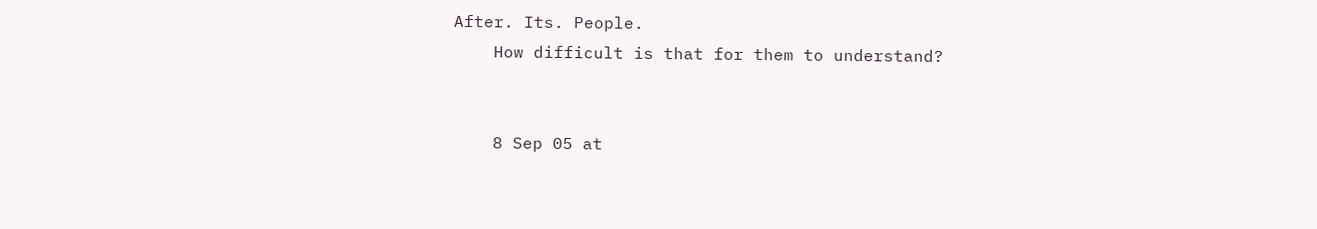After. Its. People.
    How difficult is that for them to understand?


    8 Sep 05 at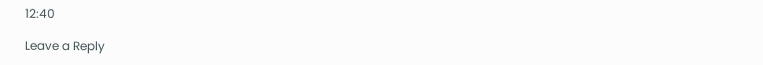12:40

Leave a Reply